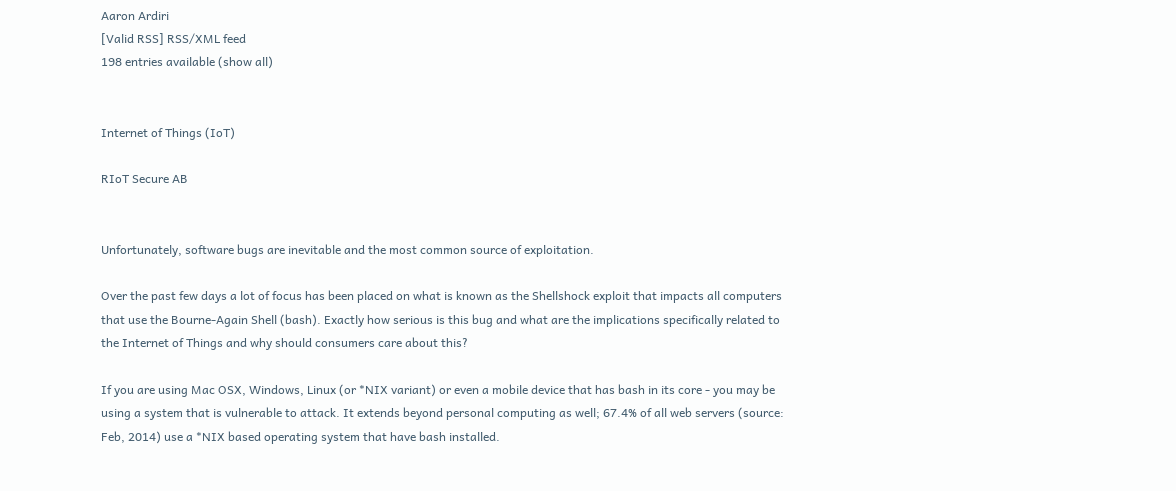Aaron Ardiri
[Valid RSS] RSS/XML feed
198 entries available (show all)


Internet of Things (IoT)

RIoT Secure AB


Unfortunately, software bugs are inevitable and the most common source of exploitation.

Over the past few days a lot of focus has been placed on what is known as the Shellshock exploit that impacts all computers that use the Bourne-Again Shell (bash). Exactly how serious is this bug and what are the implications specifically related to the Internet of Things and why should consumers care about this?

If you are using Mac OSX, Windows, Linux (or *NIX variant) or even a mobile device that has bash in its core - you may be using a system that is vulnerable to attack. It extends beyond personal computing as well; 67.4% of all web servers (source: Feb, 2014) use a *NIX based operating system that have bash installed.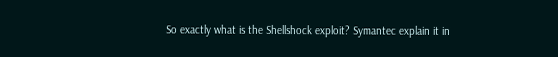So exactly what is the Shellshock exploit? Symantec explain it in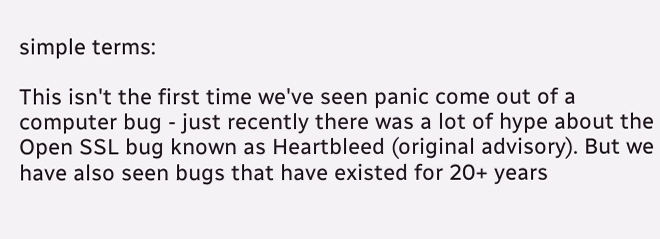simple terms:

This isn't the first time we've seen panic come out of a computer bug - just recently there was a lot of hype about the Open SSL bug known as Heartbleed (original advisory). But we have also seen bugs that have existed for 20+ years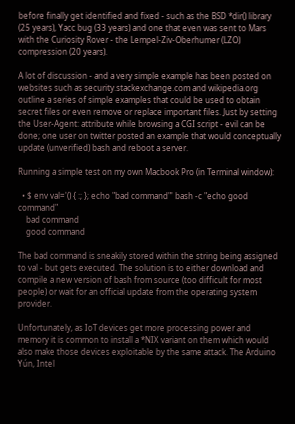before finally get identified and fixed - such as the BSD *dir() library (25 years), Yacc bug (33 years) and one that even was sent to Mars with the Curiosity Rover - the Lempel-Ziv-Oberhumer (LZO) compression (20 years).

A lot of discussion - and a very simple example has been posted on websites such as security.stackexchange.com and wikipedia.org outline a series of simple examples that could be used to obtain secret files or even remove or replace important files. Just by setting the User-Agent: attribute while browsing a CGI script - evil can be done; one user on twitter posted an example that would conceptually update (unverified) bash and reboot a server.

Running a simple test on my own Macbook Pro (in Terminal window):

  • $ env val='() { :; }; echo "bad command"' bash -c "echo good command"
    bad command
    good command

The bad command is sneakily stored within the string being assigned to val - but gets executed. The solution is to either download and compile a new version of bash from source (too difficult for most people) or wait for an official update from the operating system provider.

Unfortunately, as IoT devices get more processing power and memory it is common to install a *NIX variant on them which would also make those devices exploitable by the same attack. The Arduino Yún, Intel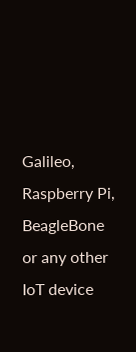Galileo, Raspberry Pi, BeagleBone or any other IoT device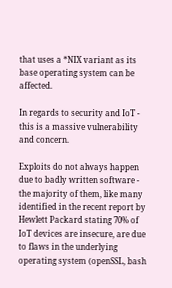that uses a *NIX variant as its base operating system can be affected.

In regards to security and IoT - this is a massive vulnerability and concern.

Exploits do not always happen due to badly written software - the majority of them, like many identified in the recent report by Hewlett Packard stating 70% of IoT devices are insecure, are due to flaws in the underlying operating system (openSSL, bash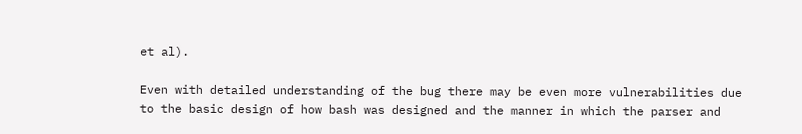et al).

Even with detailed understanding of the bug there may be even more vulnerabilities due to the basic design of how bash was designed and the manner in which the parser and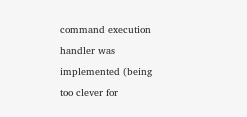command execution handler was implemented (being too clever for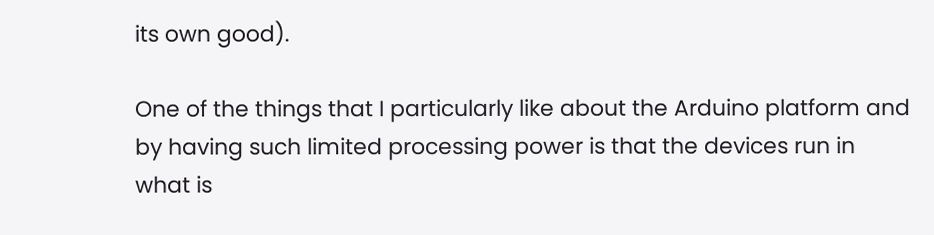its own good).

One of the things that I particularly like about the Arduino platform and by having such limited processing power is that the devices run in what is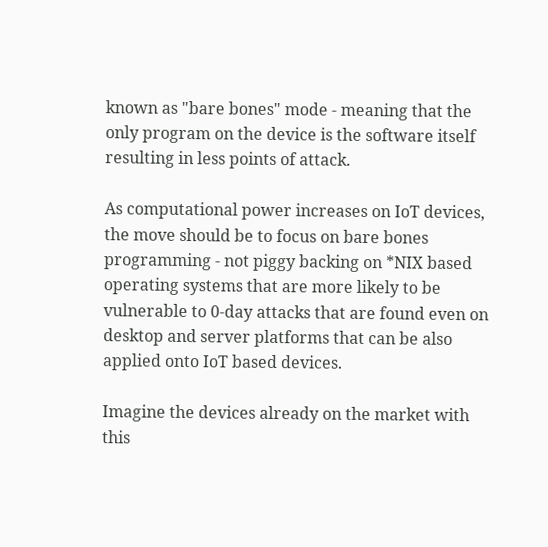known as "bare bones" mode - meaning that the only program on the device is the software itself resulting in less points of attack.

As computational power increases on IoT devices, the move should be to focus on bare bones programming - not piggy backing on *NIX based operating systems that are more likely to be vulnerable to 0-day attacks that are found even on desktop and server platforms that can be also applied onto IoT based devices.

Imagine the devices already on the market with this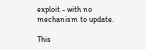exploit - with no mechanism to update.

This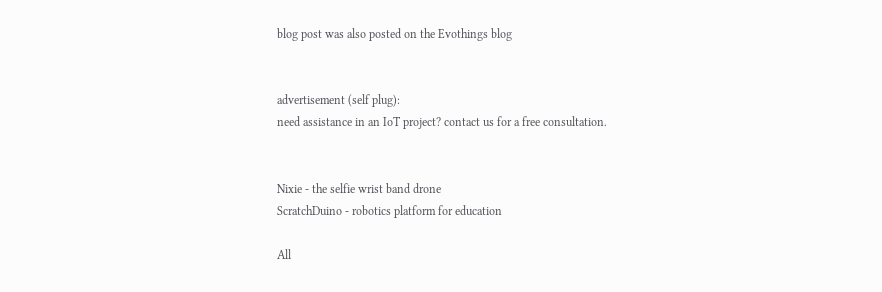blog post was also posted on the Evothings blog


advertisement (self plug):
need assistance in an IoT project? contact us for a free consultation.


Nixie - the selfie wrist band drone
ScratchDuino - robotics platform for education

All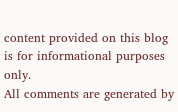content provided on this blog is for informational purposes only.
All comments are generated by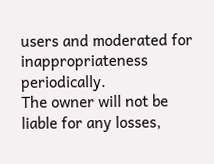users and moderated for inappropriateness periodically.
The owner will not be liable for any losses,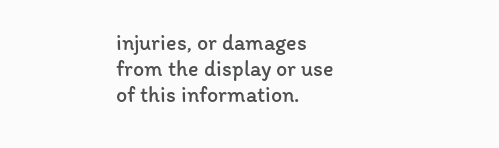injuries, or damages from the display or use of this information.